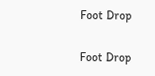Foot Drop

Foot Drop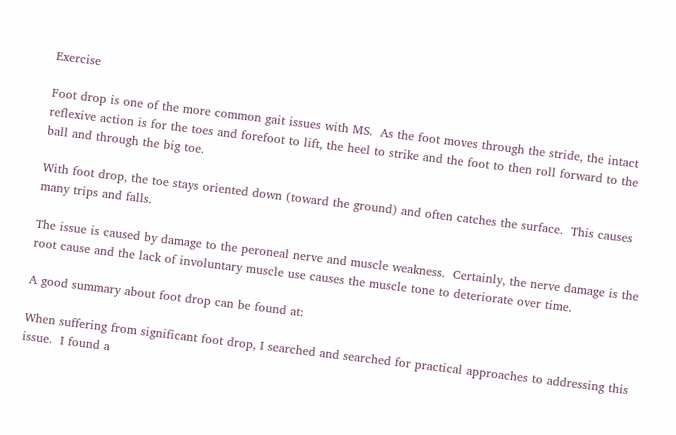Exercise

Foot drop is one of the more common gait issues with MS.  As the foot moves through the stride, the intact reflexive action is for the toes and forefoot to lift, the heel to strike and the foot to then roll forward to the ball and through the big toe.

With foot drop, the toe stays oriented down (toward the ground) and often catches the surface.  This causes many trips and falls.

The issue is caused by damage to the peroneal nerve and muscle weakness.  Certainly, the nerve damage is the root cause and the lack of involuntary muscle use causes the muscle tone to deteriorate over time.

A good summary about foot drop can be found at:

When suffering from significant foot drop, I searched and searched for practical approaches to addressing this issue.  I found a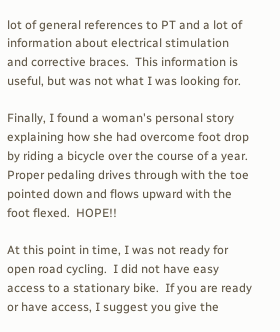lot of general references to PT and a lot of information about electrical stimulation and corrective braces.  This information is useful, but was not what I was looking for.

Finally, I found a woman's personal story explaining how she had overcome foot drop by riding a bicycle over the course of a year.  Proper pedaling drives through with the toe pointed down and flows upward with the foot flexed.  HOPE!!

At this point in time, I was not ready for open road cycling.  I did not have easy access to a stationary bike.  If you are ready or have access, I suggest you give the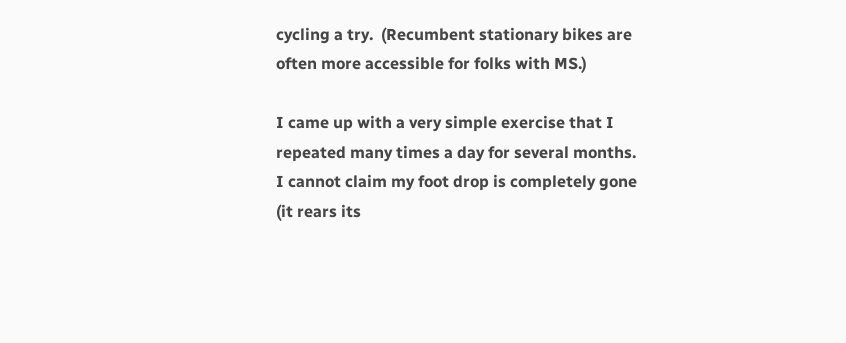cycling a try.  (Recumbent stationary bikes are often more accessible for folks with MS.)

I came up with a very simple exercise that I repeated many times a day for several months.  I cannot claim my foot drop is completely gone (it rears its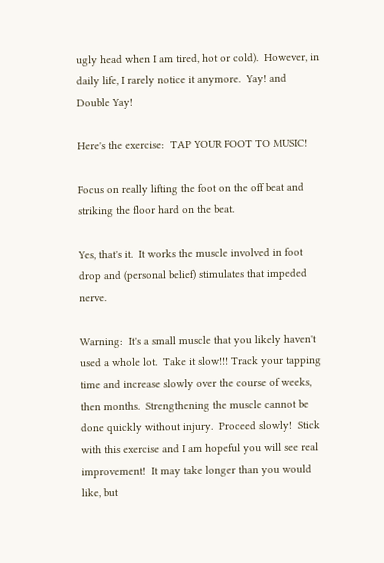ugly head when I am tired, hot or cold).  However, in daily life, I rarely notice it anymore.  Yay! and Double Yay!

Here's the exercise:  TAP YOUR FOOT TO MUSIC!

Focus on really lifting the foot on the off beat and striking the floor hard on the beat.

Yes, that's it.  It works the muscle involved in foot drop and (personal belief) stimulates that impeded nerve.

Warning:  It's a small muscle that you likely haven't used a whole lot.  Take it slow!!! Track your tapping time and increase slowly over the course of weeks, then months.  Strengthening the muscle cannot be done quickly without injury.  Proceed slowly!  Stick with this exercise and I am hopeful you will see real improvement!  It may take longer than you would like, but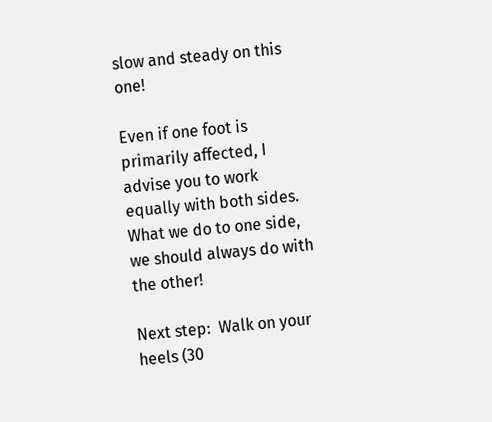slow and steady on this one!

Even if one foot is primarily affected, I advise you to work equally with both sides.  What we do to one side, we should always do with the other!

Next step:  Walk on your heels (30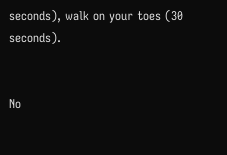seconds), walk on your toes (30 seconds).


No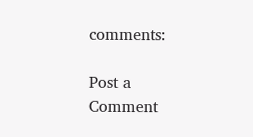comments:

Post a Comment